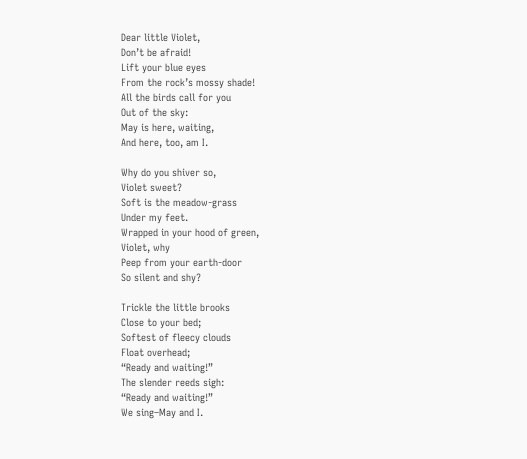Dear little Violet,
Don’t be afraid!
Lift your blue eyes
From the rock’s mossy shade!
All the birds call for you
Out of the sky:
May is here, waiting,
And here, too, am I.

Why do you shiver so,
Violet sweet?
Soft is the meadow-grass
Under my feet.
Wrapped in your hood of green,
Violet, why
Peep from your earth-door
So silent and shy?

Trickle the little brooks
Close to your bed;
Softest of fleecy clouds
Float overhead;
“Ready and waiting!”
The slender reeds sigh:
“Ready and waiting!”
We sing–May and I.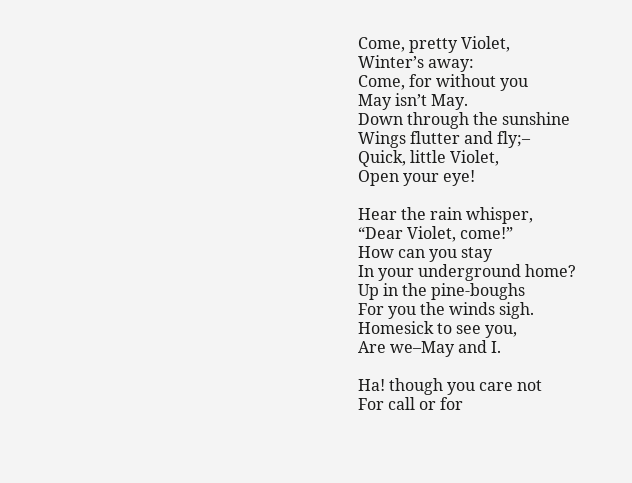Come, pretty Violet,
Winter’s away:
Come, for without you
May isn’t May.
Down through the sunshine
Wings flutter and fly;–
Quick, little Violet,
Open your eye!

Hear the rain whisper,
“Dear Violet, come!”
How can you stay
In your underground home?
Up in the pine-boughs
For you the winds sigh.
Homesick to see you,
Are we–May and I.

Ha! though you care not
For call or for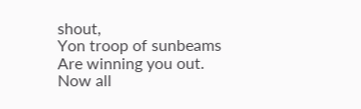shout,
Yon troop of sunbeams
Are winning you out.
Now all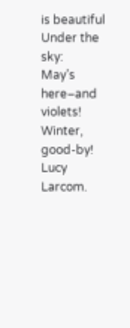is beautiful
Under the sky:
May’s here–and violets!
Winter, good-by!
Lucy Larcom.